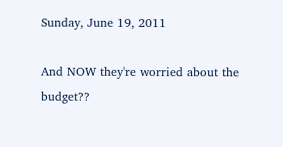Sunday, June 19, 2011

And NOW they're worried about the budget??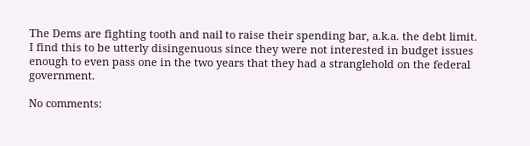The Dems are fighting tooth and nail to raise their spending bar, a.k.a. the debt limit.  I find this to be utterly disingenuous since they were not interested in budget issues enough to even pass one in the two years that they had a stranglehold on the federal government.

No comments: